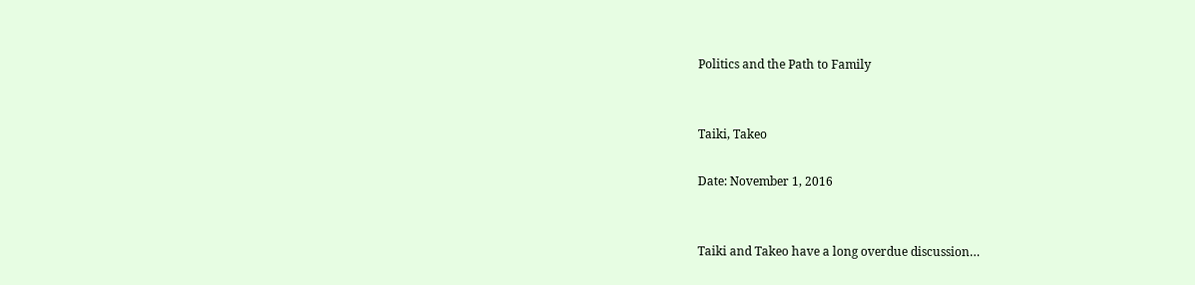Politics and the Path to Family


Taiki, Takeo

Date: November 1, 2016


Taiki and Takeo have a long overdue discussion…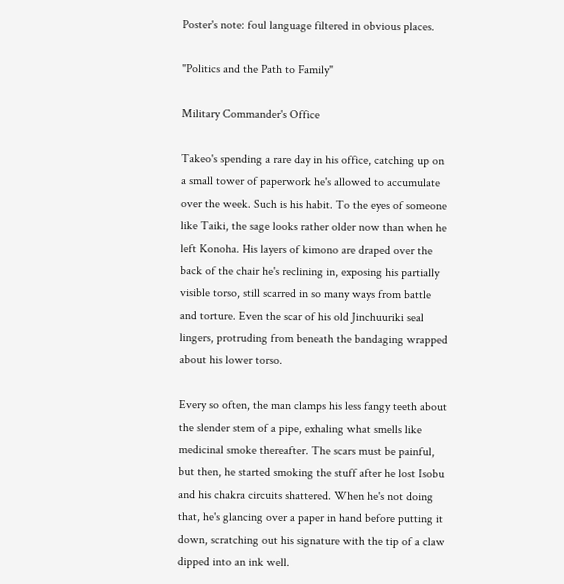Poster's note: foul language filtered in obvious places.

"Politics and the Path to Family"

Military Commander's Office

Takeo's spending a rare day in his office, catching up on a small tower of paperwork he's allowed to accumulate over the week. Such is his habit. To the eyes of someone like Taiki, the sage looks rather older now than when he left Konoha. His layers of kimono are draped over the back of the chair he's reclining in, exposing his partially visible torso, still scarred in so many ways from battle and torture. Even the scar of his old Jinchuuriki seal lingers, protruding from beneath the bandaging wrapped about his lower torso.

Every so often, the man clamps his less fangy teeth about the slender stem of a pipe, exhaling what smells like medicinal smoke thereafter. The scars must be painful, but then, he started smoking the stuff after he lost Isobu and his chakra circuits shattered. When he's not doing that, he's glancing over a paper in hand before putting it down, scratching out his signature with the tip of a claw dipped into an ink well.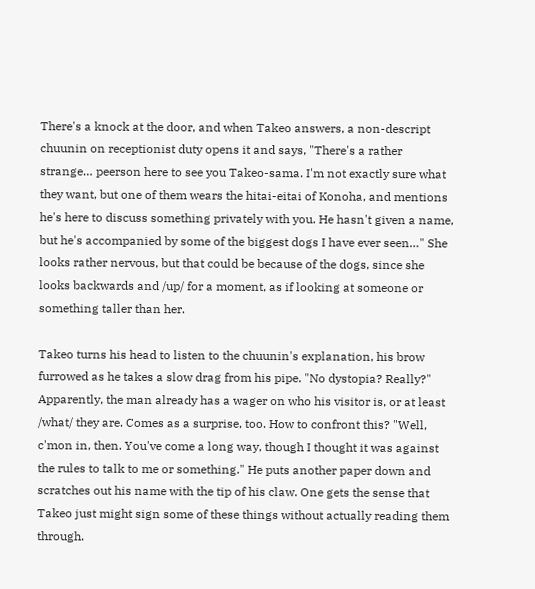There's a knock at the door, and when Takeo answers, a non-descript chuunin on receptionist duty opens it and says, "There's a rather strange… peerson here to see you Takeo-sama. I'm not exactly sure what they want, but one of them wears the hitai-eitai of Konoha, and mentions he's here to discuss something privately with you. He hasn't given a name, but he's accompanied by some of the biggest dogs I have ever seen…" She looks rather nervous, but that could be because of the dogs, since she looks backwards and /up/ for a moment, as if looking at someone or something taller than her.

Takeo turns his head to listen to the chuunin's explanation, his brow furrowed as he takes a slow drag from his pipe. "No dystopia? Really?" Apparently, the man already has a wager on who his visitor is, or at least /what/ they are. Comes as a surprise, too. How to confront this? "Well, c'mon in, then. You've come a long way, though I thought it was against the rules to talk to me or something." He puts another paper down and scratches out his name with the tip of his claw. One gets the sense that Takeo just might sign some of these things without actually reading them through.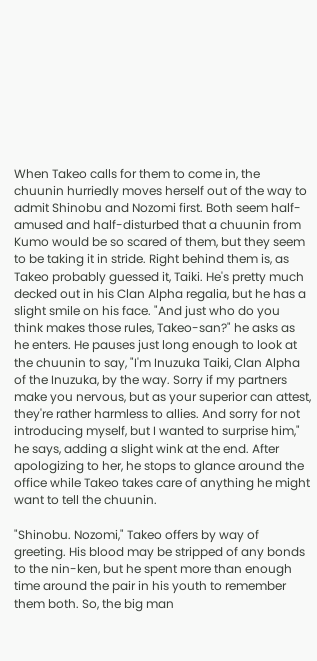When Takeo calls for them to come in, the chuunin hurriedly moves herself out of the way to admit Shinobu and Nozomi first. Both seem half-amused and half-disturbed that a chuunin from Kumo would be so scared of them, but they seem to be taking it in stride. Right behind them is, as Takeo probably guessed it, Taiki. He's pretty much decked out in his Clan Alpha regalia, but he has a slight smile on his face. "And just who do you think makes those rules, Takeo-san?" he asks as he enters. He pauses just long enough to look at the chuunin to say, "I'm Inuzuka Taiki, Clan Alpha of the Inuzuka, by the way. Sorry if my partners make you nervous, but as your superior can attest, they're rather harmless to allies. And sorry for not introducing myself, but I wanted to surprise him," he says, adding a slight wink at the end. After apologizing to her, he stops to glance around the office while Takeo takes care of anything he might want to tell the chuunin.

"Shinobu. Nozomi," Takeo offers by way of greeting. His blood may be stripped of any bonds to the nin-ken, but he spent more than enough time around the pair in his youth to remember them both. So, the big man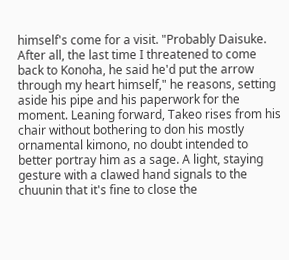himself's come for a visit. "Probably Daisuke. After all, the last time I threatened to come back to Konoha, he said he'd put the arrow through my heart himself," he reasons, setting aside his pipe and his paperwork for the moment. Leaning forward, Takeo rises from his chair without bothering to don his mostly ornamental kimono, no doubt intended to better portray him as a sage. A light, staying gesture with a clawed hand signals to the chuunin that it's fine to close the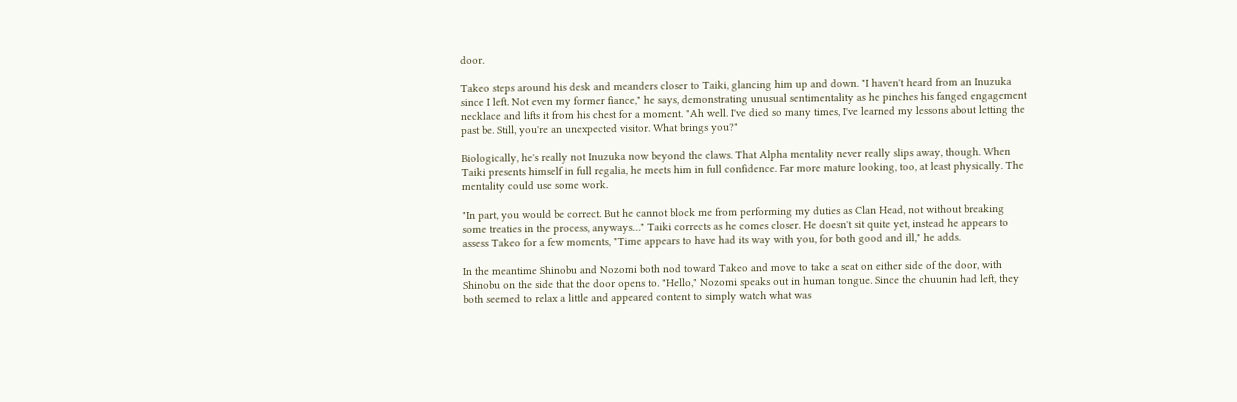door.

Takeo steps around his desk and meanders closer to Taiki, glancing him up and down. "I haven't heard from an Inuzuka since I left. Not even my former fiance," he says, demonstrating unusual sentimentality as he pinches his fanged engagement necklace and lifts it from his chest for a moment. "Ah well. I've died so many times, I've learned my lessons about letting the past be. Still, you're an unexpected visitor. What brings you?"

Biologically, he's really not Inuzuka now beyond the claws. That Alpha mentality never really slips away, though. When Taiki presents himself in full regalia, he meets him in full confidence. Far more mature looking, too, at least physically. The mentality could use some work.

"In part, you would be correct. But he cannot block me from performing my duties as Clan Head, not without breaking some treaties in the process, anyways…" Taiki corrects as he comes closer. He doesn't sit quite yet, instead he appears to assess Takeo for a few moments, "Time appears to have had its way with you, for both good and ill," he adds.

In the meantime Shinobu and Nozomi both nod toward Takeo and move to take a seat on either side of the door, with Shinobu on the side that the door opens to. "Hello," Nozomi speaks out in human tongue. Since the chuunin had left, they both seemed to relax a little and appeared content to simply watch what was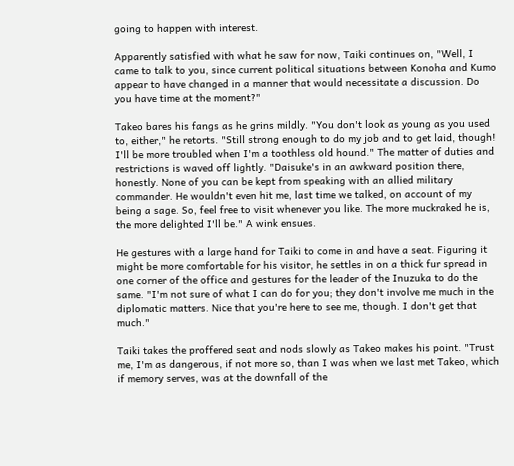going to happen with interest.

Apparently satisfied with what he saw for now, Taiki continues on, "Well, I came to talk to you, since current political situations between Konoha and Kumo appear to have changed in a manner that would necessitate a discussion. Do you have time at the moment?"

Takeo bares his fangs as he grins mildly. "You don't look as young as you used to, either," he retorts. "Still strong enough to do my job and to get laid, though! I'll be more troubled when I'm a toothless old hound." The matter of duties and restrictions is waved off lightly. "Daisuke's in an awkward position there, honestly. None of you can be kept from speaking with an allied military commander. He wouldn't even hit me, last time we talked, on account of my being a sage. So, feel free to visit whenever you like. The more muckraked he is, the more delighted I'll be." A wink ensues.

He gestures with a large hand for Taiki to come in and have a seat. Figuring it might be more comfortable for his visitor, he settles in on a thick fur spread in one corner of the office and gestures for the leader of the Inuzuka to do the same. "I'm not sure of what I can do for you; they don't involve me much in the diplomatic matters. Nice that you're here to see me, though. I don't get that much."

Taiki takes the proffered seat and nods slowly as Takeo makes his point. "Trust me, I'm as dangerous, if not more so, than I was when we last met Takeo, which if memory serves, was at the downfall of the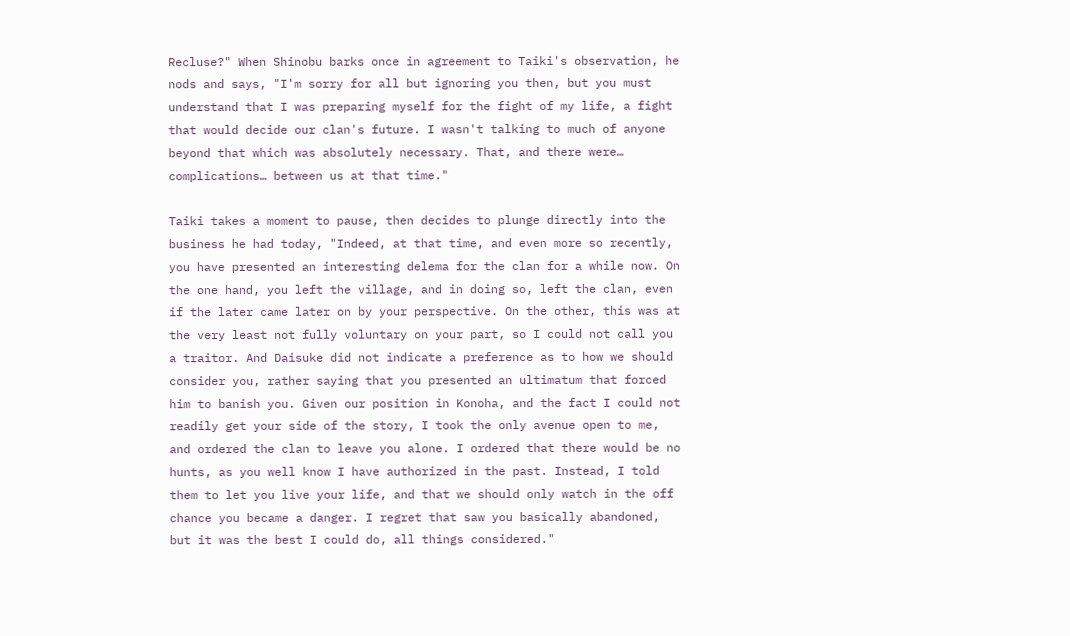Recluse?" When Shinobu barks once in agreement to Taiki's observation, he nods and says, "I'm sorry for all but ignoring you then, but you must understand that I was preparing myself for the fight of my life, a fight that would decide our clan's future. I wasn't talking to much of anyone beyond that which was absolutely necessary. That, and there were… complications… between us at that time."

Taiki takes a moment to pause, then decides to plunge directly into the business he had today, "Indeed, at that time, and even more so recently, you have presented an interesting delema for the clan for a while now. On the one hand, you left the village, and in doing so, left the clan, even if the later came later on by your perspective. On the other, this was at the very least not fully voluntary on your part, so I could not call you a traitor. And Daisuke did not indicate a preference as to how we should consider you, rather saying that you presented an ultimatum that forced him to banish you. Given our position in Konoha, and the fact I could not readily get your side of the story, I took the only avenue open to me, and ordered the clan to leave you alone. I ordered that there would be no hunts, as you well know I have authorized in the past. Instead, I told them to let you live your life, and that we should only watch in the off chance you became a danger. I regret that saw you basically abandoned, but it was the best I could do, all things considered."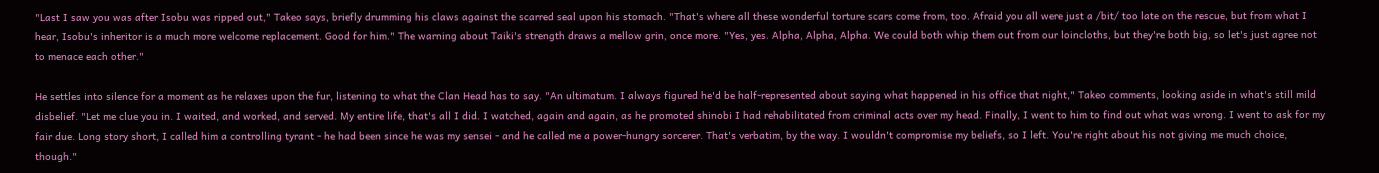"Last I saw you was after Isobu was ripped out," Takeo says, briefly drumming his claws against the scarred seal upon his stomach. "That's where all these wonderful torture scars come from, too. Afraid you all were just a /bit/ too late on the rescue, but from what I hear, Isobu's inheritor is a much more welcome replacement. Good for him." The warning about Taiki's strength draws a mellow grin, once more. "Yes, yes. Alpha, Alpha, Alpha. We could both whip them out from our loincloths, but they're both big, so let's just agree not to menace each other."

He settles into silence for a moment as he relaxes upon the fur, listening to what the Clan Head has to say. "An ultimatum. I always figured he'd be half-represented about saying what happened in his office that night," Takeo comments, looking aside in what's still mild disbelief. "Let me clue you in. I waited, and worked, and served. My entire life, that's all I did. I watched, again and again, as he promoted shinobi I had rehabilitated from criminal acts over my head. Finally, I went to him to find out what was wrong. I went to ask for my fair due. Long story short, I called him a controlling tyrant - he had been since he was my sensei - and he called me a power-hungry sorcerer. That's verbatim, by the way. I wouldn't compromise my beliefs, so I left. You're right about his not giving me much choice, though."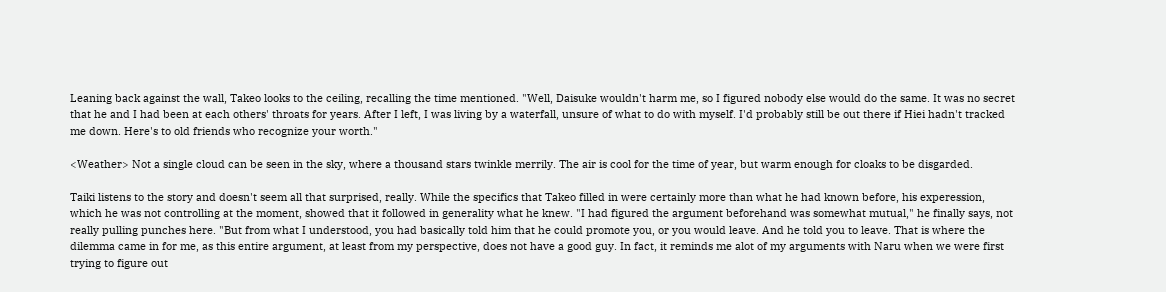Leaning back against the wall, Takeo looks to the ceiling, recalling the time mentioned. "Well, Daisuke wouldn't harm me, so I figured nobody else would do the same. It was no secret that he and I had been at each others' throats for years. After I left, I was living by a waterfall, unsure of what to do with myself. I'd probably still be out there if Hiei hadn't tracked me down. Here's to old friends who recognize your worth."

<Weather> Not a single cloud can be seen in the sky, where a thousand stars twinkle merrily. The air is cool for the time of year, but warm enough for cloaks to be disgarded.

Taiki listens to the story and doesn't seem all that surprised, really. While the specifics that Takeo filled in were certainly more than what he had known before, his experession, which he was not controlling at the moment, showed that it followed in generality what he knew. "I had figured the argument beforehand was somewhat mutual," he finally says, not really pulling punches here. "But from what I understood, you had basically told him that he could promote you, or you would leave. And he told you to leave. That is where the dilemma came in for me, as this entire argument, at least from my perspective, does not have a good guy. In fact, it reminds me alot of my arguments with Naru when we were first trying to figure out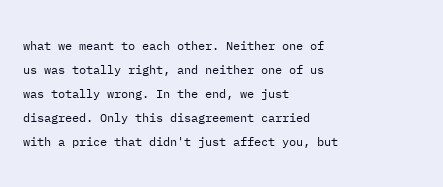what we meant to each other. Neither one of us was totally right, and neither one of us was totally wrong. In the end, we just disagreed. Only this disagreement carried with a price that didn't just affect you, but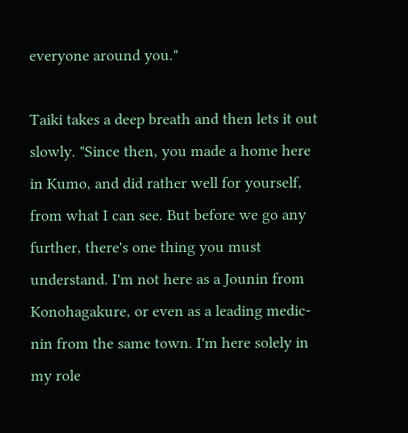everyone around you."

Taiki takes a deep breath and then lets it out slowly. "Since then, you made a home here in Kumo, and did rather well for yourself, from what I can see. But before we go any further, there's one thing you must understand. I'm not here as a Jounin from Konohagakure, or even as a leading medic-nin from the same town. I'm here solely in my role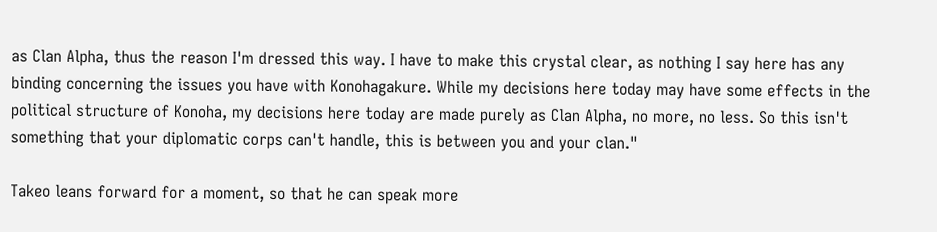as Clan Alpha, thus the reason I'm dressed this way. I have to make this crystal clear, as nothing I say here has any binding concerning the issues you have with Konohagakure. While my decisions here today may have some effects in the political structure of Konoha, my decisions here today are made purely as Clan Alpha, no more, no less. So this isn't something that your diplomatic corps can't handle, this is between you and your clan."

Takeo leans forward for a moment, so that he can speak more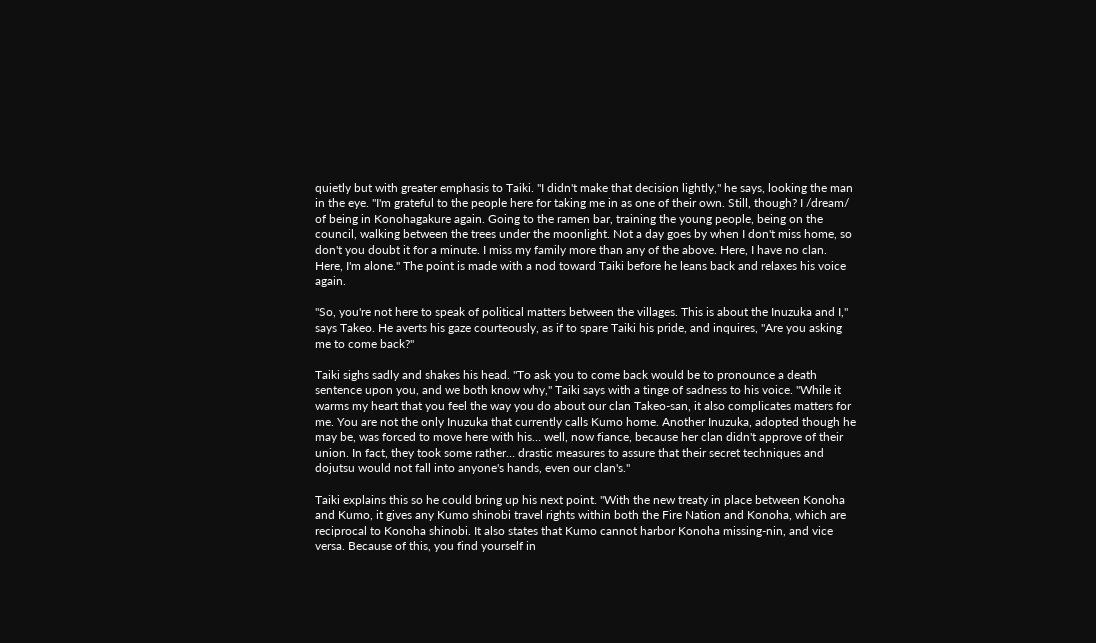quietly but with greater emphasis to Taiki. "I didn't make that decision lightly," he says, looking the man in the eye. "I'm grateful to the people here for taking me in as one of their own. Still, though? I /dream/ of being in Konohagakure again. Going to the ramen bar, training the young people, being on the council, walking between the trees under the moonlight. Not a day goes by when I don't miss home, so don't you doubt it for a minute. I miss my family more than any of the above. Here, I have no clan. Here, I'm alone." The point is made with a nod toward Taiki before he leans back and relaxes his voice again.

"So, you're not here to speak of political matters between the villages. This is about the Inuzuka and I," says Takeo. He averts his gaze courteously, as if to spare Taiki his pride, and inquires, "Are you asking me to come back?"

Taiki sighs sadly and shakes his head. "To ask you to come back would be to pronounce a death sentence upon you, and we both know why," Taiki says with a tinge of sadness to his voice. "While it warms my heart that you feel the way you do about our clan Takeo-san, it also complicates matters for me. You are not the only Inuzuka that currently calls Kumo home. Another Inuzuka, adopted though he may be, was forced to move here with his… well, now fiance, because her clan didn't approve of their union. In fact, they took some rather… drastic measures to assure that their secret techniques and dojutsu would not fall into anyone's hands, even our clan's."

Taiki explains this so he could bring up his next point. "With the new treaty in place between Konoha and Kumo, it gives any Kumo shinobi travel rights within both the Fire Nation and Konoha, which are reciprocal to Konoha shinobi. It also states that Kumo cannot harbor Konoha missing-nin, and vice versa. Because of this, you find yourself in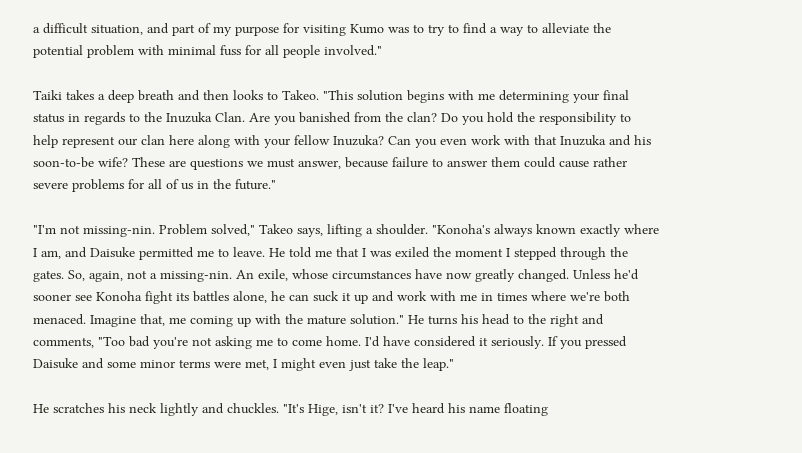a difficult situation, and part of my purpose for visiting Kumo was to try to find a way to alleviate the potential problem with minimal fuss for all people involved."

Taiki takes a deep breath and then looks to Takeo. "This solution begins with me determining your final status in regards to the Inuzuka Clan. Are you banished from the clan? Do you hold the responsibility to help represent our clan here along with your fellow Inuzuka? Can you even work with that Inuzuka and his soon-to-be wife? These are questions we must answer, because failure to answer them could cause rather severe problems for all of us in the future."

"I'm not missing-nin. Problem solved," Takeo says, lifting a shoulder. "Konoha's always known exactly where I am, and Daisuke permitted me to leave. He told me that I was exiled the moment I stepped through the gates. So, again, not a missing-nin. An exile, whose circumstances have now greatly changed. Unless he'd sooner see Konoha fight its battles alone, he can suck it up and work with me in times where we're both menaced. Imagine that, me coming up with the mature solution." He turns his head to the right and comments, "Too bad you're not asking me to come home. I'd have considered it seriously. If you pressed Daisuke and some minor terms were met, I might even just take the leap."

He scratches his neck lightly and chuckles. "It's Hige, isn't it? I've heard his name floating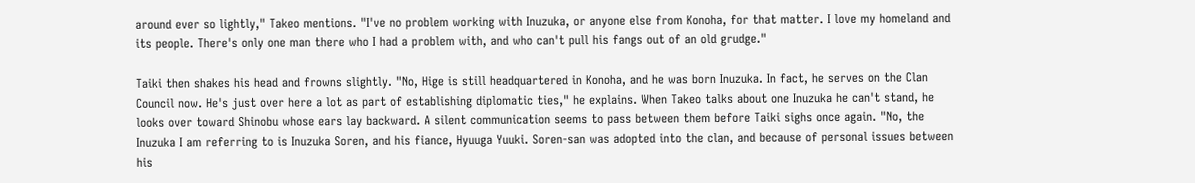around ever so lightly," Takeo mentions. "I've no problem working with Inuzuka, or anyone else from Konoha, for that matter. I love my homeland and its people. There's only one man there who I had a problem with, and who can't pull his fangs out of an old grudge."

Taiki then shakes his head and frowns slightly. "No, Hige is still headquartered in Konoha, and he was born Inuzuka. In fact, he serves on the Clan Council now. He's just over here a lot as part of establishing diplomatic ties," he explains. When Takeo talks about one Inuzuka he can't stand, he looks over toward Shinobu whose ears lay backward. A silent communication seems to pass between them before Taiki sighs once again. "No, the Inuzuka I am referring to is Inuzuka Soren, and his fiance, Hyuuga Yuuki. Soren-san was adopted into the clan, and because of personal issues between his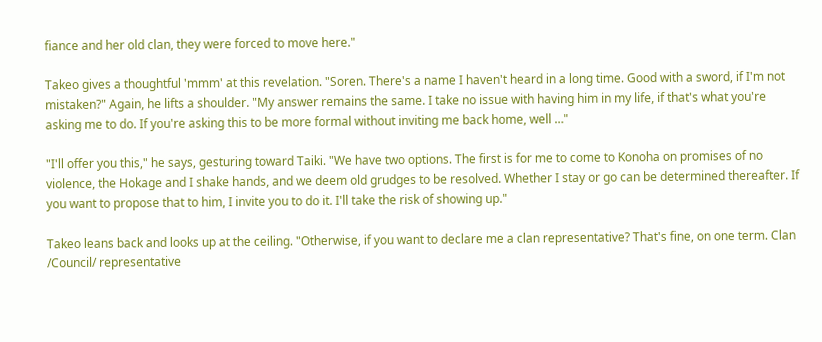fiance and her old clan, they were forced to move here."

Takeo gives a thoughtful 'mmm' at this revelation. "Soren. There's a name I haven't heard in a long time. Good with a sword, if I'm not mistaken?" Again, he lifts a shoulder. "My answer remains the same. I take no issue with having him in my life, if that's what you're asking me to do. If you're asking this to be more formal without inviting me back home, well …"

"I'll offer you this," he says, gesturing toward Taiki. "We have two options. The first is for me to come to Konoha on promises of no violence, the Hokage and I shake hands, and we deem old grudges to be resolved. Whether I stay or go can be determined thereafter. If you want to propose that to him, I invite you to do it. I'll take the risk of showing up."

Takeo leans back and looks up at the ceiling. "Otherwise, if you want to declare me a clan representative? That's fine, on one term. Clan /Council/ representative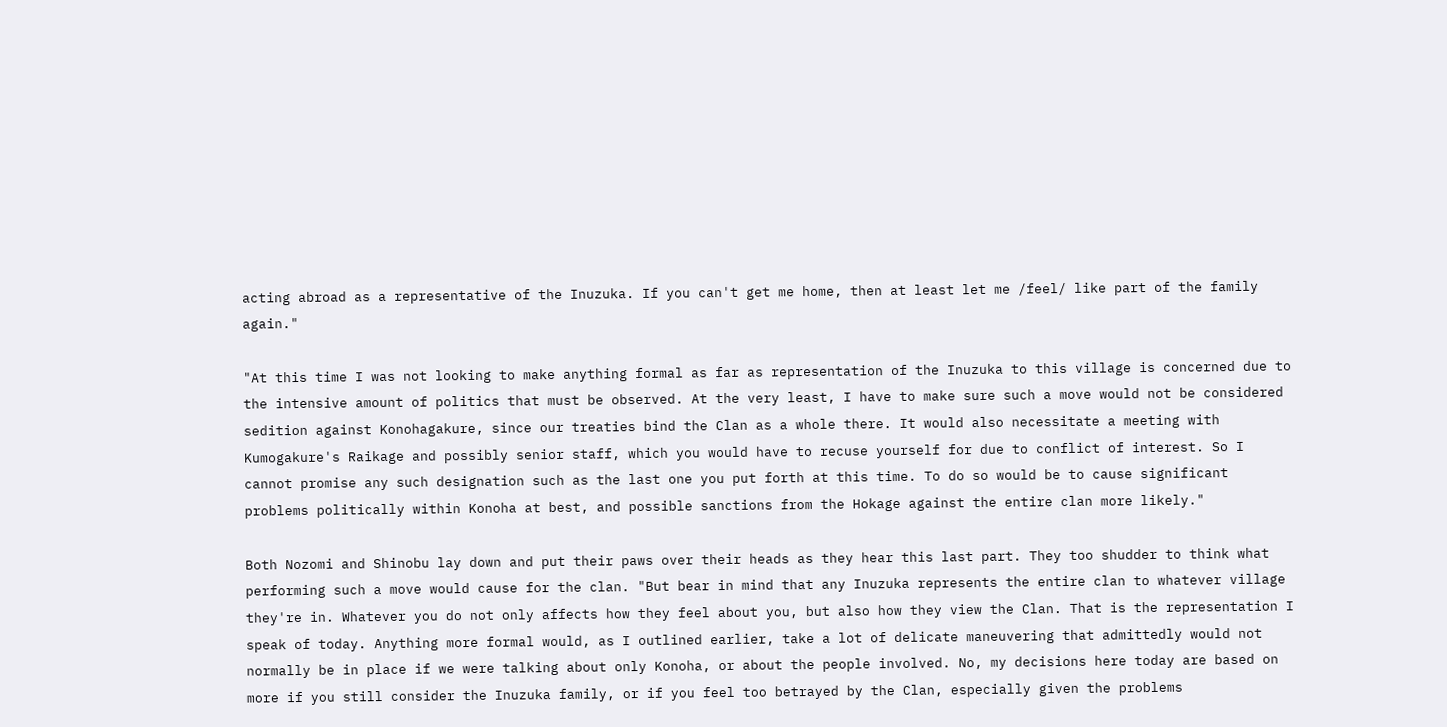acting abroad as a representative of the Inuzuka. If you can't get me home, then at least let me /feel/ like part of the family again."

"At this time I was not looking to make anything formal as far as representation of the Inuzuka to this village is concerned due to the intensive amount of politics that must be observed. At the very least, I have to make sure such a move would not be considered sedition against Konohagakure, since our treaties bind the Clan as a whole there. It would also necessitate a meeting with Kumogakure's Raikage and possibly senior staff, which you would have to recuse yourself for due to conflict of interest. So I cannot promise any such designation such as the last one you put forth at this time. To do so would be to cause significant problems politically within Konoha at best, and possible sanctions from the Hokage against the entire clan more likely."

Both Nozomi and Shinobu lay down and put their paws over their heads as they hear this last part. They too shudder to think what performing such a move would cause for the clan. "But bear in mind that any Inuzuka represents the entire clan to whatever village they're in. Whatever you do not only affects how they feel about you, but also how they view the Clan. That is the representation I speak of today. Anything more formal would, as I outlined earlier, take a lot of delicate maneuvering that admittedly would not normally be in place if we were talking about only Konoha, or about the people involved. No, my decisions here today are based on more if you still consider the Inuzuka family, or if you feel too betrayed by the Clan, especially given the problems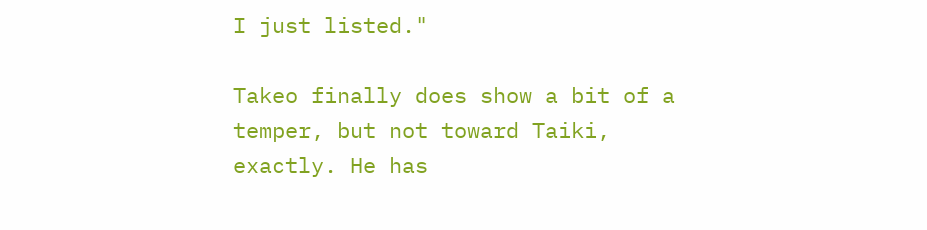I just listed."

Takeo finally does show a bit of a temper, but not toward Taiki, exactly. He has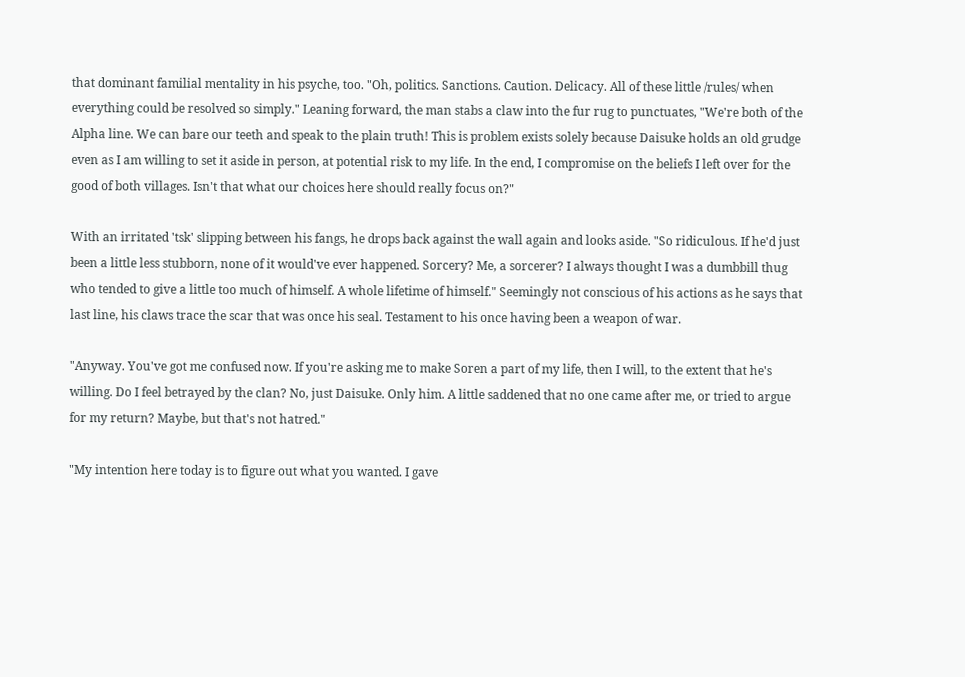that dominant familial mentality in his psyche, too. "Oh, politics. Sanctions. Caution. Delicacy. All of these little /rules/ when everything could be resolved so simply." Leaning forward, the man stabs a claw into the fur rug to punctuates, "We're both of the Alpha line. We can bare our teeth and speak to the plain truth! This is problem exists solely because Daisuke holds an old grudge even as I am willing to set it aside in person, at potential risk to my life. In the end, I compromise on the beliefs I left over for the good of both villages. Isn't that what our choices here should really focus on?"

With an irritated 'tsk' slipping between his fangs, he drops back against the wall again and looks aside. "So ridiculous. If he'd just been a little less stubborn, none of it would've ever happened. Sorcery? Me, a sorcerer? I always thought I was a dumbbill thug who tended to give a little too much of himself. A whole lifetime of himself." Seemingly not conscious of his actions as he says that last line, his claws trace the scar that was once his seal. Testament to his once having been a weapon of war.

"Anyway. You've got me confused now. If you're asking me to make Soren a part of my life, then I will, to the extent that he's willing. Do I feel betrayed by the clan? No, just Daisuke. Only him. A little saddened that no one came after me, or tried to argue for my return? Maybe, but that's not hatred."

"My intention here today is to figure out what you wanted. I gave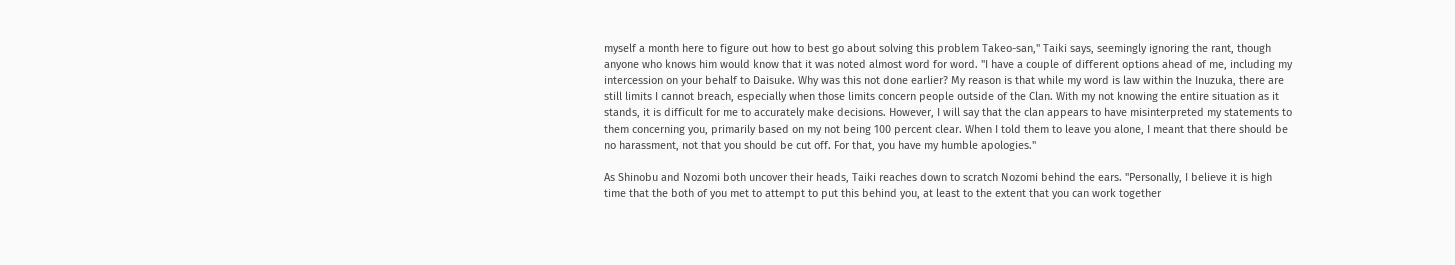myself a month here to figure out how to best go about solving this problem Takeo-san," Taiki says, seemingly ignoring the rant, though anyone who knows him would know that it was noted almost word for word. "I have a couple of different options ahead of me, including my intercession on your behalf to Daisuke. Why was this not done earlier? My reason is that while my word is law within the Inuzuka, there are still limits I cannot breach, especially when those limits concern people outside of the Clan. With my not knowing the entire situation as it stands, it is difficult for me to accurately make decisions. However, I will say that the clan appears to have misinterpreted my statements to them concerning you, primarily based on my not being 100 percent clear. When I told them to leave you alone, I meant that there should be no harassment, not that you should be cut off. For that, you have my humble apologies."

As Shinobu and Nozomi both uncover their heads, Taiki reaches down to scratch Nozomi behind the ears. "Personally, I believe it is high time that the both of you met to attempt to put this behind you, at least to the extent that you can work together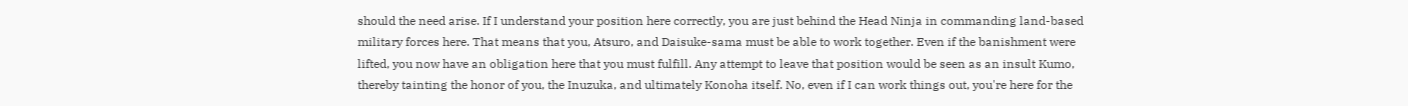should the need arise. If I understand your position here correctly, you are just behind the Head Ninja in commanding land-based military forces here. That means that you, Atsuro, and Daisuke-sama must be able to work together. Even if the banishment were lifted, you now have an obligation here that you must fulfill. Any attempt to leave that position would be seen as an insult Kumo, thereby tainting the honor of you, the Inuzuka, and ultimately Konoha itself. No, even if I can work things out, you're here for the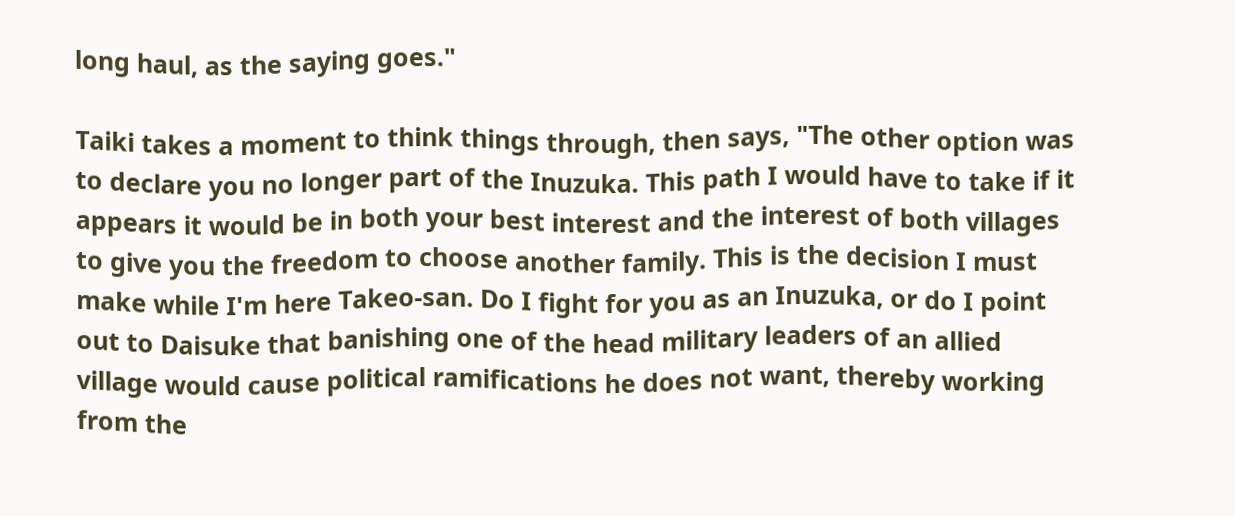long haul, as the saying goes."

Taiki takes a moment to think things through, then says, "The other option was to declare you no longer part of the Inuzuka. This path I would have to take if it appears it would be in both your best interest and the interest of both villages to give you the freedom to choose another family. This is the decision I must make while I'm here Takeo-san. Do I fight for you as an Inuzuka, or do I point out to Daisuke that banishing one of the head military leaders of an allied village would cause political ramifications he does not want, thereby working from the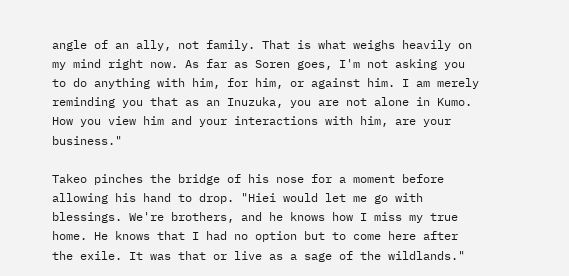angle of an ally, not family. That is what weighs heavily on my mind right now. As far as Soren goes, I'm not asking you to do anything with him, for him, or against him. I am merely reminding you that as an Inuzuka, you are not alone in Kumo. How you view him and your interactions with him, are your business."

Takeo pinches the bridge of his nose for a moment before allowing his hand to drop. "Hiei would let me go with blessings. We're brothers, and he knows how I miss my true home. He knows that I had no option but to come here after the exile. It was that or live as a sage of the wildlands."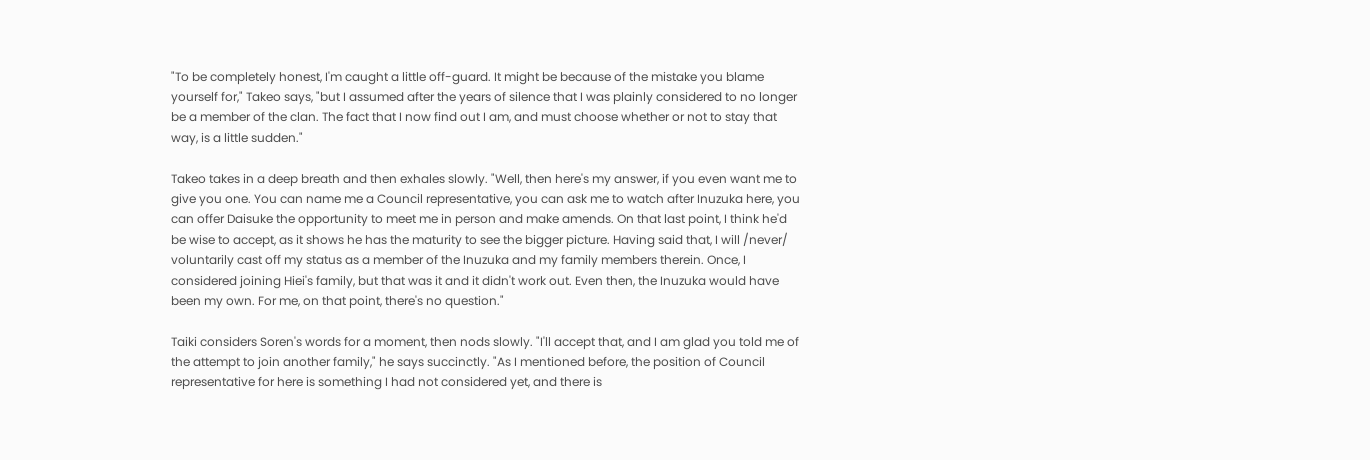"To be completely honest, I'm caught a little off-guard. It might be because of the mistake you blame yourself for," Takeo says, "but I assumed after the years of silence that I was plainly considered to no longer be a member of the clan. The fact that I now find out I am, and must choose whether or not to stay that way, is a little sudden."

Takeo takes in a deep breath and then exhales slowly. "Well, then here's my answer, if you even want me to give you one. You can name me a Council representative, you can ask me to watch after Inuzuka here, you can offer Daisuke the opportunity to meet me in person and make amends. On that last point, I think he'd be wise to accept, as it shows he has the maturity to see the bigger picture. Having said that, I will /never/ voluntarily cast off my status as a member of the Inuzuka and my family members therein. Once, I considered joining Hiei's family, but that was it and it didn't work out. Even then, the Inuzuka would have been my own. For me, on that point, there's no question."

Taiki considers Soren's words for a moment, then nods slowly. "I'll accept that, and I am glad you told me of the attempt to join another family," he says succinctly. "As I mentioned before, the position of Council representative for here is something I had not considered yet, and there is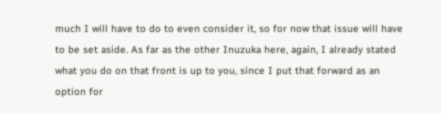much I will have to do to even consider it, so for now that issue will have to be set aside. As far as the other Inuzuka here, again, I already stated what you do on that front is up to you, since I put that forward as an option for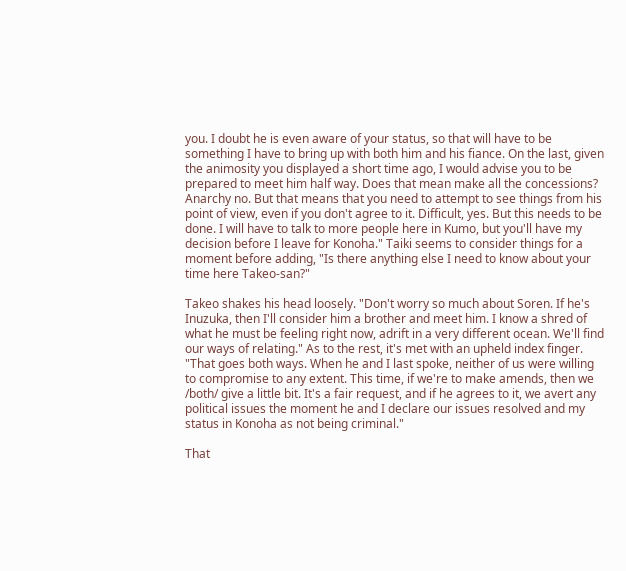you. I doubt he is even aware of your status, so that will have to be something I have to bring up with both him and his fiance. On the last, given the animosity you displayed a short time ago, I would advise you to be prepared to meet him half way. Does that mean make all the concessions? Anarchy no. But that means that you need to attempt to see things from his point of view, even if you don't agree to it. Difficult, yes. But this needs to be done. I will have to talk to more people here in Kumo, but you'll have my decision before I leave for Konoha." Taiki seems to consider things for a moment before adding, "Is there anything else I need to know about your time here Takeo-san?"

Takeo shakes his head loosely. "Don't worry so much about Soren. If he's Inuzuka, then I'll consider him a brother and meet him. I know a shred of what he must be feeling right now, adrift in a very different ocean. We'll find our ways of relating." As to the rest, it's met with an upheld index finger. "That goes both ways. When he and I last spoke, neither of us were willing to compromise to any extent. This time, if we're to make amends, then we /both/ give a little bit. It's a fair request, and if he agrees to it, we avert any political issues the moment he and I declare our issues resolved and my status in Konoha as not being criminal."

That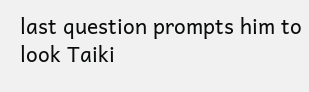last question prompts him to look Taiki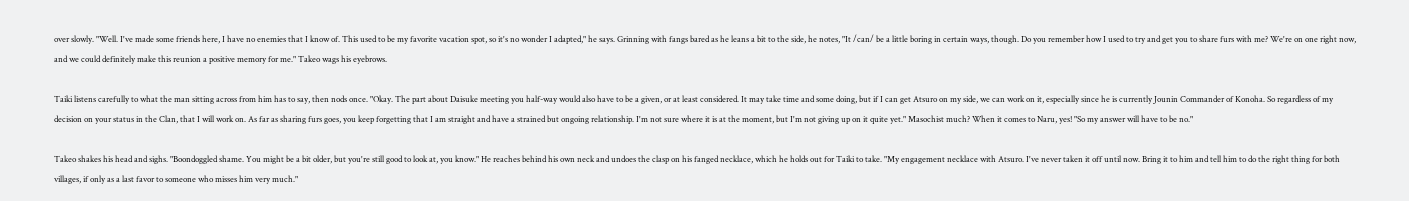over slowly. "Well. I've made some friends here, I have no enemies that I know of. This used to be my favorite vacation spot, so it's no wonder I adapted," he says. Grinning with fangs bared as he leans a bit to the side, he notes, "It /can/ be a little boring in certain ways, though. Do you remember how I used to try and get you to share furs with me? We're on one right now, and we could definitely make this reunion a positive memory for me." Takeo wags his eyebrows.

Taiki listens carefully to what the man sitting across from him has to say, then nods once. "Okay. The part about Daisuke meeting you half-way would also have to be a given, or at least considered. It may take time and some doing, but if I can get Atsuro on my side, we can work on it, especially since he is currently Jounin Commander of Konoha. So regardless of my decision on your status in the Clan, that I will work on. As far as sharing furs goes, you keep forgetting that I am straight and have a strained but ongoing relationship. I'm not sure where it is at the moment, but I'm not giving up on it quite yet." Masochist much? When it comes to Naru, yes! "So my answer will have to be no."

Takeo shakes his head and sighs. "Boondoggled shame. You might be a bit older, but you're still good to look at, you know." He reaches behind his own neck and undoes the clasp on his fanged necklace, which he holds out for Taiki to take. "My engagement necklace with Atsuro. I've never taken it off until now. Bring it to him and tell him to do the right thing for both villages, if only as a last favor to someone who misses him very much."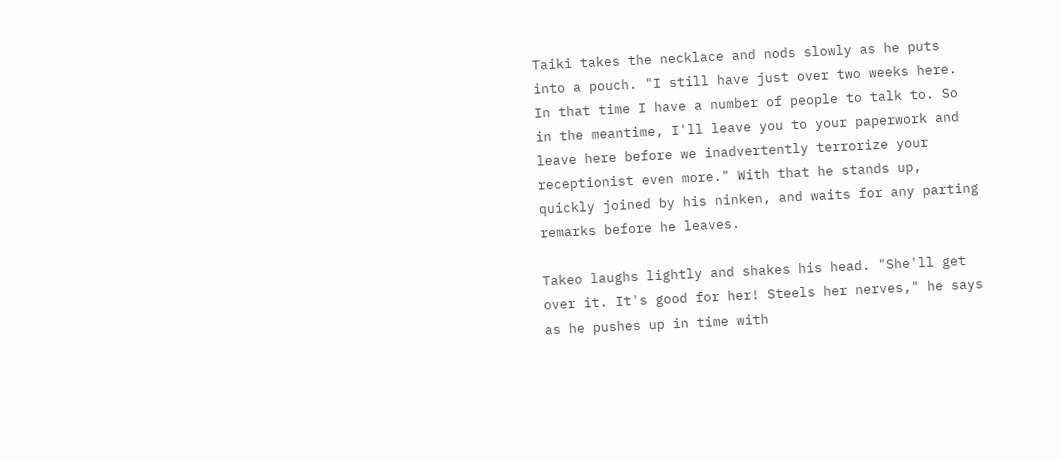Taiki takes the necklace and nods slowly as he puts into a pouch. "I still have just over two weeks here. In that time I have a number of people to talk to. So in the meantime, I'll leave you to your paperwork and leave here before we inadvertently terrorize your receptionist even more." With that he stands up, quickly joined by his ninken, and waits for any parting remarks before he leaves.

Takeo laughs lightly and shakes his head. "She'll get over it. It's good for her! Steels her nerves," he says as he pushes up in time with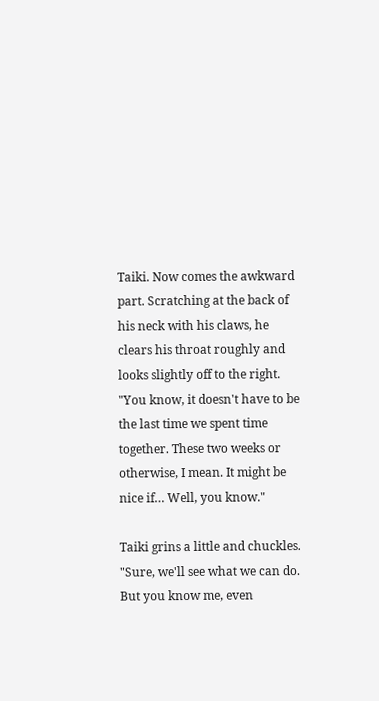Taiki. Now comes the awkward part. Scratching at the back of his neck with his claws, he clears his throat roughly and looks slightly off to the right. "You know, it doesn't have to be the last time we spent time together. These two weeks or otherwise, I mean. It might be nice if… Well, you know."

Taiki grins a little and chuckles. "Sure, we'll see what we can do. But you know me, even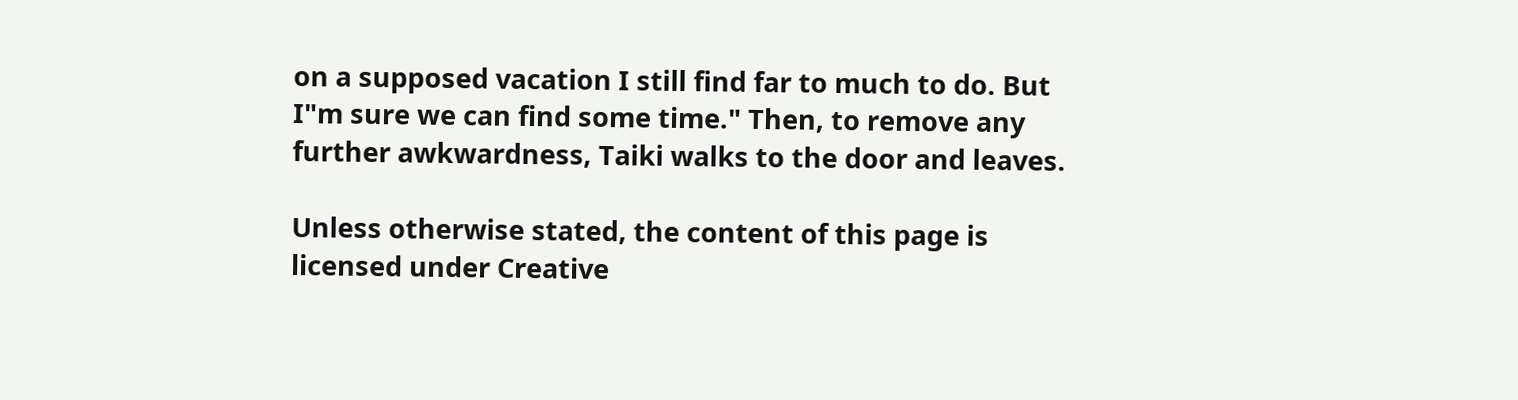on a supposed vacation I still find far to much to do. But I"m sure we can find some time." Then, to remove any further awkwardness, Taiki walks to the door and leaves.

Unless otherwise stated, the content of this page is licensed under Creative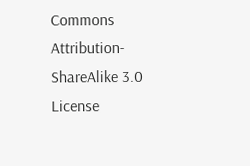Commons Attribution-ShareAlike 3.0 License